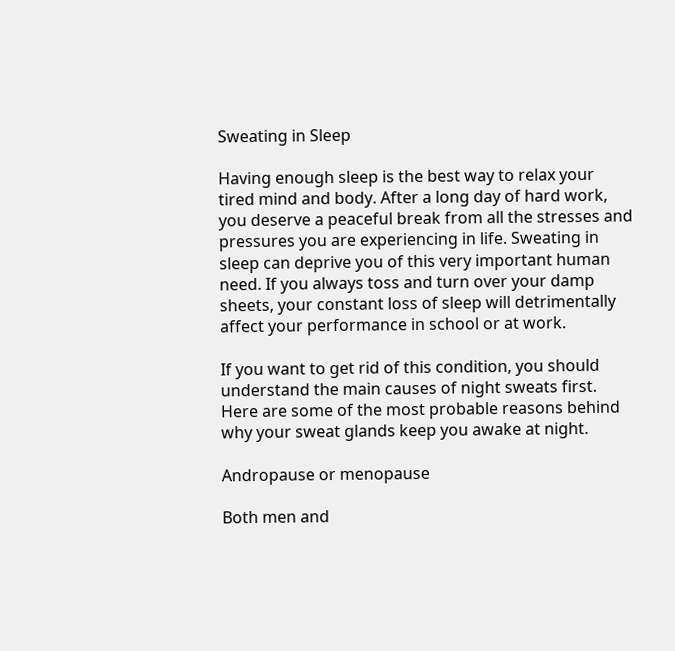Sweating in Sleep

Having enough sleep is the best way to relax your tired mind and body. After a long day of hard work, you deserve a peaceful break from all the stresses and pressures you are experiencing in life. Sweating in sleep can deprive you of this very important human need. If you always toss and turn over your damp sheets, your constant loss of sleep will detrimentally affect your performance in school or at work.

If you want to get rid of this condition, you should understand the main causes of night sweats first. Here are some of the most probable reasons behind why your sweat glands keep you awake at night.

Andropause or menopause

Both men and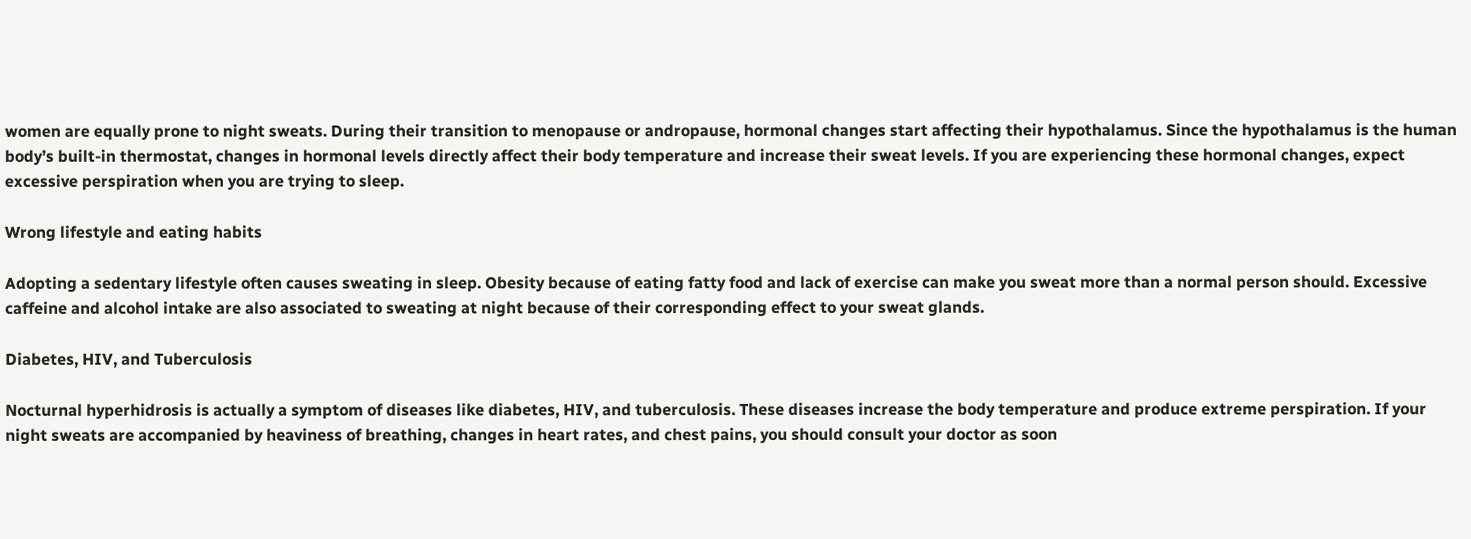women are equally prone to night sweats. During their transition to menopause or andropause, hormonal changes start affecting their hypothalamus. Since the hypothalamus is the human body’s built-in thermostat, changes in hormonal levels directly affect their body temperature and increase their sweat levels. If you are experiencing these hormonal changes, expect excessive perspiration when you are trying to sleep.

Wrong lifestyle and eating habits

Adopting a sedentary lifestyle often causes sweating in sleep. Obesity because of eating fatty food and lack of exercise can make you sweat more than a normal person should. Excessive caffeine and alcohol intake are also associated to sweating at night because of their corresponding effect to your sweat glands.

Diabetes, HIV, and Tuberculosis

Nocturnal hyperhidrosis is actually a symptom of diseases like diabetes, HIV, and tuberculosis. These diseases increase the body temperature and produce extreme perspiration. If your night sweats are accompanied by heaviness of breathing, changes in heart rates, and chest pains, you should consult your doctor as soon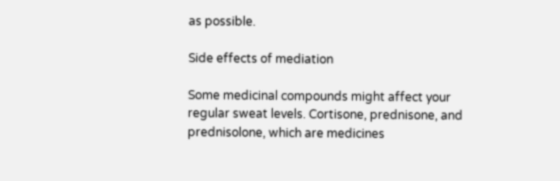as possible.

Side effects of mediation

Some medicinal compounds might affect your regular sweat levels. Cortisone, prednisone, and prednisolone, which are medicines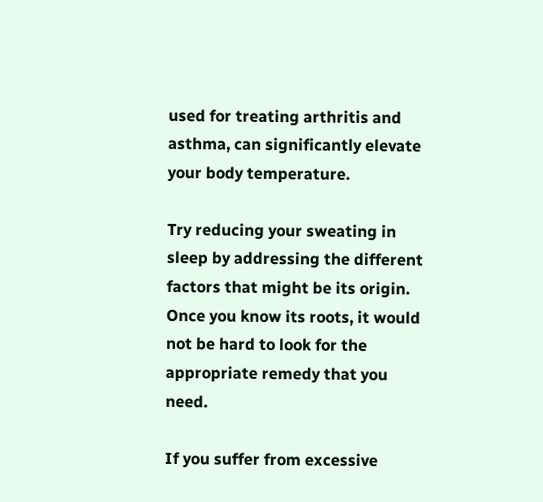used for treating arthritis and asthma, can significantly elevate your body temperature.

Try reducing your sweating in sleep by addressing the different factors that might be its origin. Once you know its roots, it would not be hard to look for the appropriate remedy that you need.

If you suffer from excessive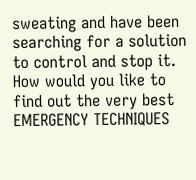sweating and have been searching for a solution to control and stop it. How would you like to find out the very best EMERGENCY TECHNIQUES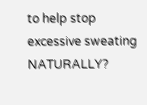to help stop excessive sweating NATURALLY?